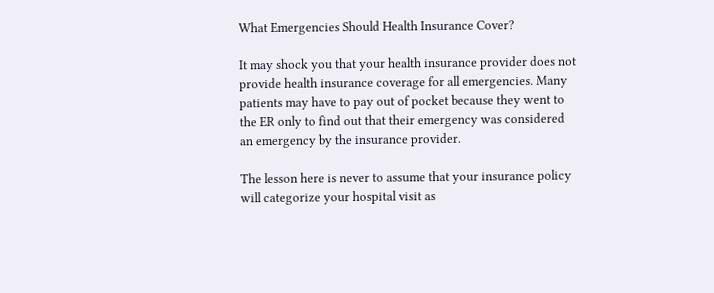What Emergencies Should Health Insurance Cover?

It may shock you that your health insurance provider does not provide health insurance coverage for all emergencies. Many patients may have to pay out of pocket because they went to the ER only to find out that their emergency was considered an emergency by the insurance provider.

The lesson here is never to assume that your insurance policy will categorize your hospital visit as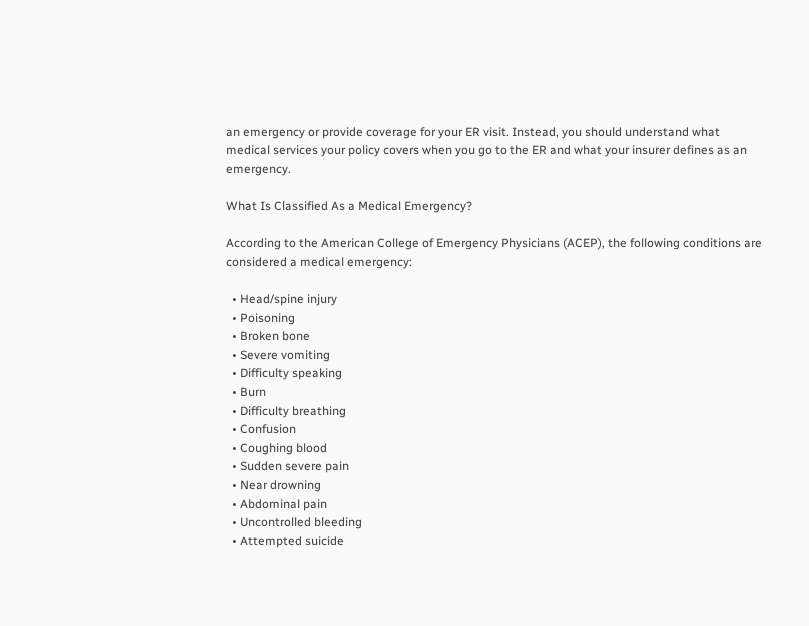an emergency or provide coverage for your ER visit. Instead, you should understand what medical services your policy covers when you go to the ER and what your insurer defines as an emergency.

What Is Classified As a Medical Emergency?

According to the American College of Emergency Physicians (ACEP), the following conditions are considered a medical emergency:

  • Head/spine injury
  • Poisoning
  • Broken bone
  • Severe vomiting
  • Difficulty speaking
  • Burn
  • Difficulty breathing
  • Confusion
  • Coughing blood
  • Sudden severe pain
  • Near drowning
  • Abdominal pain
  • Uncontrolled bleeding
  • Attempted suicide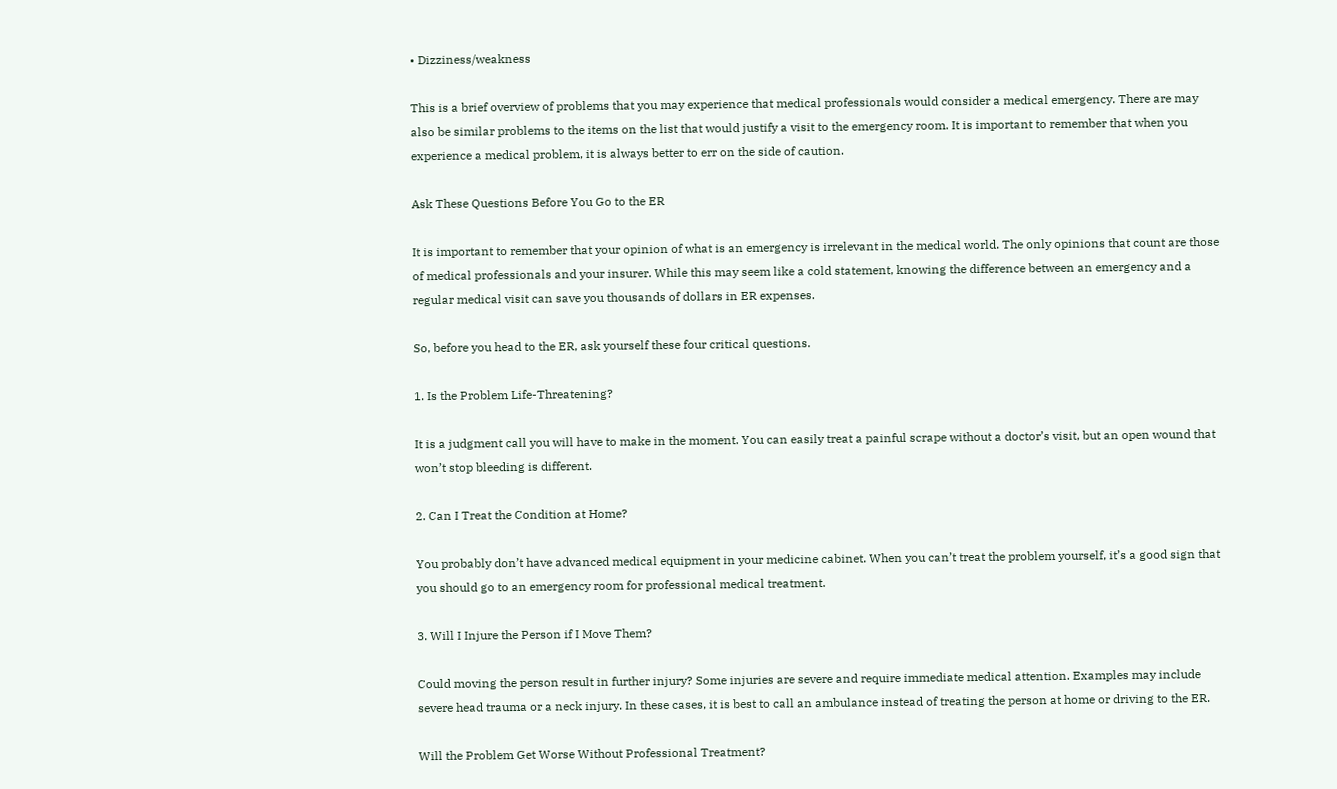• Dizziness/weakness

This is a brief overview of problems that you may experience that medical professionals would consider a medical emergency. There are may also be similar problems to the items on the list that would justify a visit to the emergency room. It is important to remember that when you experience a medical problem, it is always better to err on the side of caution.

Ask These Questions Before You Go to the ER

It is important to remember that your opinion of what is an emergency is irrelevant in the medical world. The only opinions that count are those of medical professionals and your insurer. While this may seem like a cold statement, knowing the difference between an emergency and a regular medical visit can save you thousands of dollars in ER expenses.

So, before you head to the ER, ask yourself these four critical questions.

1. Is the Problem Life-Threatening?

It is a judgment call you will have to make in the moment. You can easily treat a painful scrape without a doctor’s visit, but an open wound that won’t stop bleeding is different.

2. Can I Treat the Condition at Home?

You probably don’t have advanced medical equipment in your medicine cabinet. When you can’t treat the problem yourself, it’s a good sign that you should go to an emergency room for professional medical treatment.

3. Will I Injure the Person if I Move Them?

Could moving the person result in further injury? Some injuries are severe and require immediate medical attention. Examples may include severe head trauma or a neck injury. In these cases, it is best to call an ambulance instead of treating the person at home or driving to the ER.

Will the Problem Get Worse Without Professional Treatment?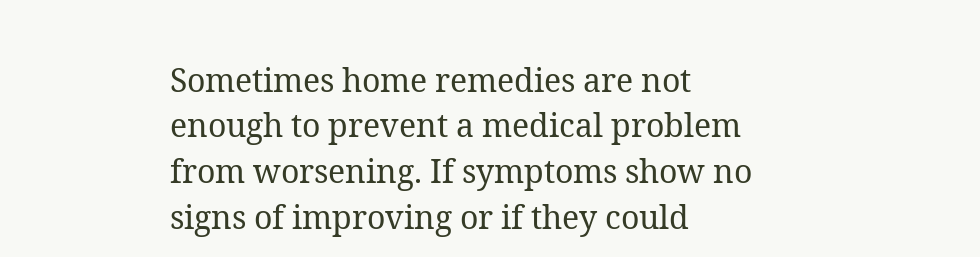Sometimes home remedies are not enough to prevent a medical problem from worsening. If symptoms show no signs of improving or if they could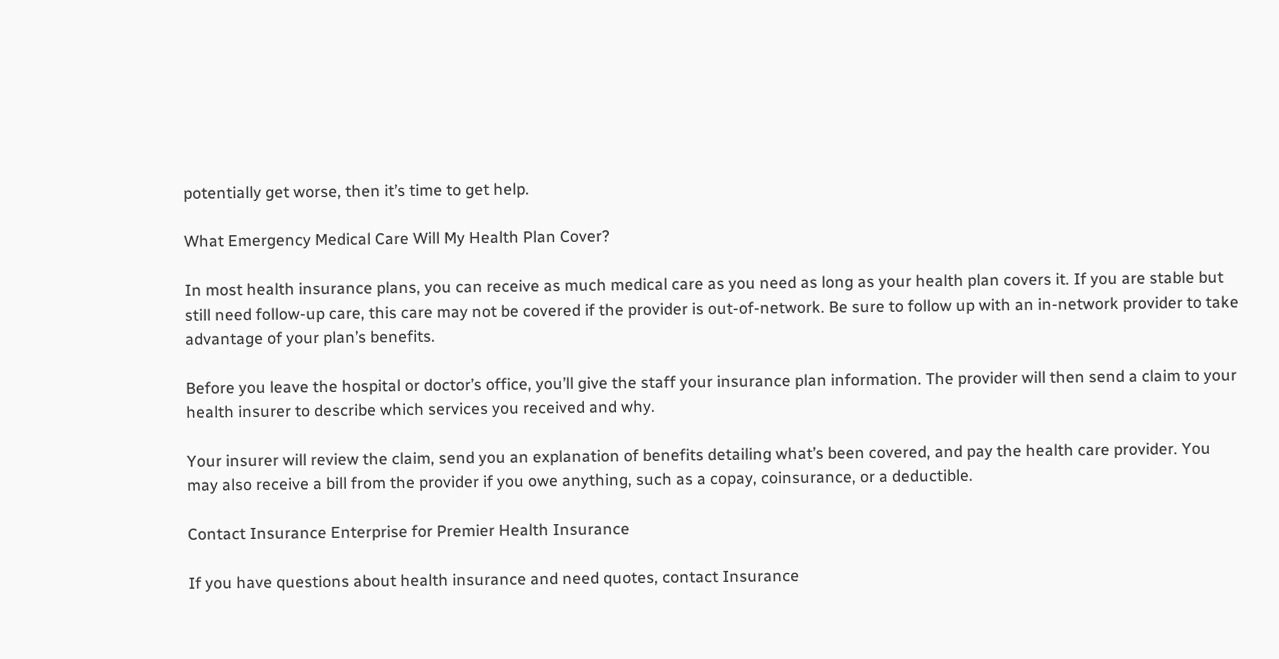potentially get worse, then it’s time to get help.

What Emergency Medical Care Will My Health Plan Cover?

In most health insurance plans, you can receive as much medical care as you need as long as your health plan covers it. If you are stable but still need follow-up care, this care may not be covered if the provider is out-of-network. Be sure to follow up with an in-network provider to take advantage of your plan’s benefits.

Before you leave the hospital or doctor’s office, you’ll give the staff your insurance plan information. The provider will then send a claim to your health insurer to describe which services you received and why.

Your insurer will review the claim, send you an explanation of benefits detailing what’s been covered, and pay the health care provider. You may also receive a bill from the provider if you owe anything, such as a copay, coinsurance, or a deductible.

Contact Insurance Enterprise for Premier Health Insurance

If you have questions about health insurance and need quotes, contact Insurance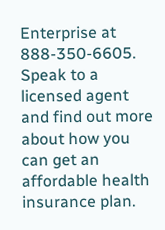Enterprise at 888-350-6605. Speak to a licensed agent and find out more about how you can get an affordable health insurance plan.